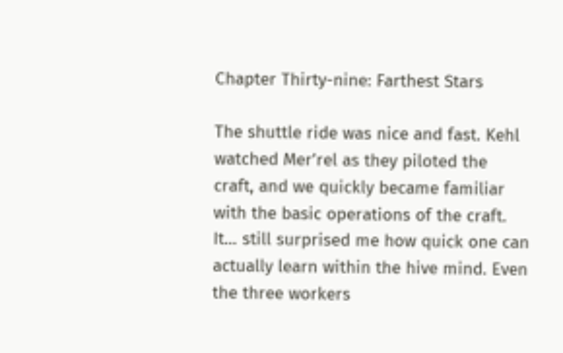Chapter Thirty-nine: Farthest Stars

The shuttle ride was nice and fast. Kehl watched Mer’rel as they piloted the craft, and we quickly became familiar with the basic operations of the craft. It… still surprised me how quick one can actually learn within the hive mind. Even the three workers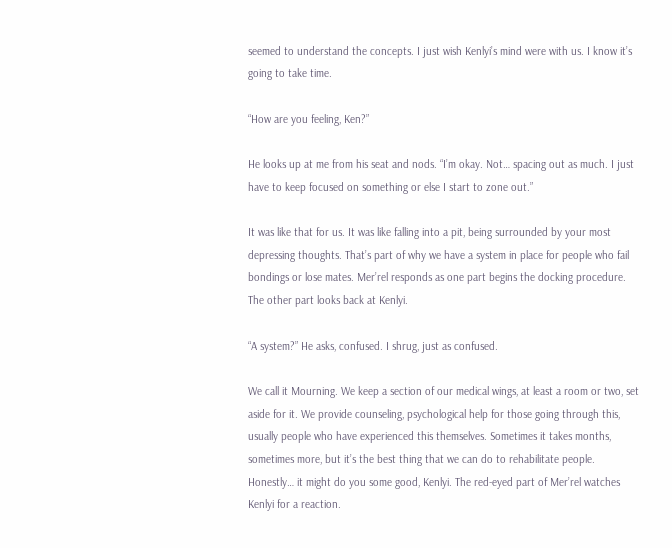seemed to understand the concepts. I just wish Kenlyi’s mind were with us. I know it’s going to take time.

“How are you feeling, Ken?”

He looks up at me from his seat and nods. “I’m okay. Not… spacing out as much. I just have to keep focused on something or else I start to zone out.”

It was like that for us. It was like falling into a pit, being surrounded by your most depressing thoughts. That’s part of why we have a system in place for people who fail bondings or lose mates. Mer’rel responds as one part begins the docking procedure. The other part looks back at Kenlyi.

“A system?” He asks, confused. I shrug, just as confused.

We call it Mourning. We keep a section of our medical wings, at least a room or two, set aside for it. We provide counseling, psychological help for those going through this, usually people who have experienced this themselves. Sometimes it takes months, sometimes more, but it’s the best thing that we can do to rehabilitate people. Honestly… it might do you some good, Kenlyi. The red-eyed part of Mer’rel watches Kenlyi for a reaction.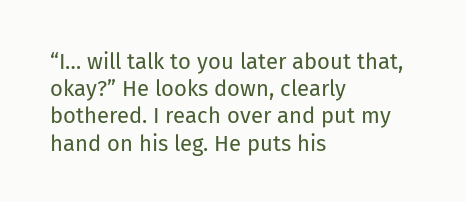“I… will talk to you later about that, okay?” He looks down, clearly bothered. I reach over and put my hand on his leg. He puts his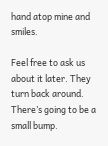hand atop mine and smiles.

Feel free to ask us about it later. They turn back around. There’s going to be a small bump.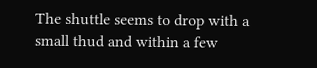The shuttle seems to drop with a small thud and within a few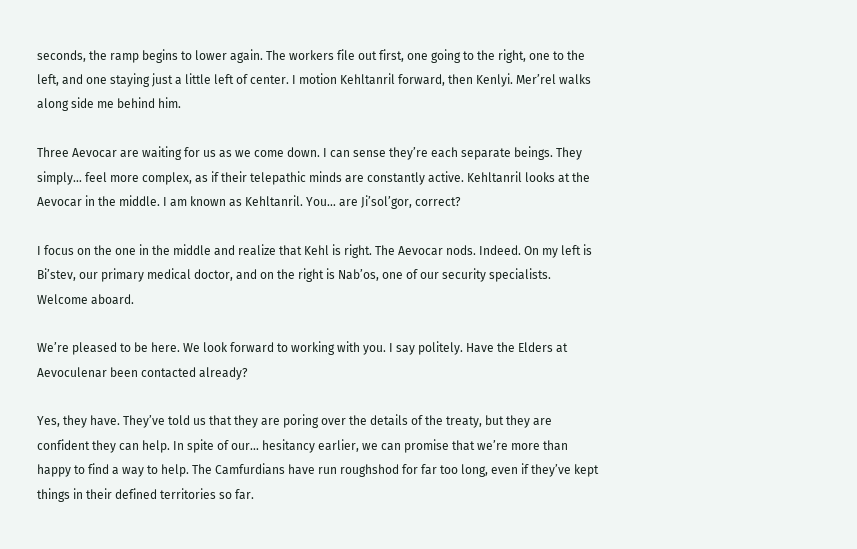seconds, the ramp begins to lower again. The workers file out first, one going to the right, one to the left, and one staying just a little left of center. I motion Kehltanril forward, then Kenlyi. Mer’rel walks along side me behind him.

Three Aevocar are waiting for us as we come down. I can sense they’re each separate beings. They simply… feel more complex, as if their telepathic minds are constantly active. Kehltanril looks at the Aevocar in the middle. I am known as Kehltanril. You… are Ji’sol’gor, correct?

I focus on the one in the middle and realize that Kehl is right. The Aevocar nods. Indeed. On my left is Bi’stev, our primary medical doctor, and on the right is Nab’os, one of our security specialists. Welcome aboard.

We’re pleased to be here. We look forward to working with you. I say politely. Have the Elders at Aevoculenar been contacted already?

Yes, they have. They’ve told us that they are poring over the details of the treaty, but they are confident they can help. In spite of our… hesitancy earlier, we can promise that we’re more than happy to find a way to help. The Camfurdians have run roughshod for far too long, even if they’ve kept things in their defined territories so far.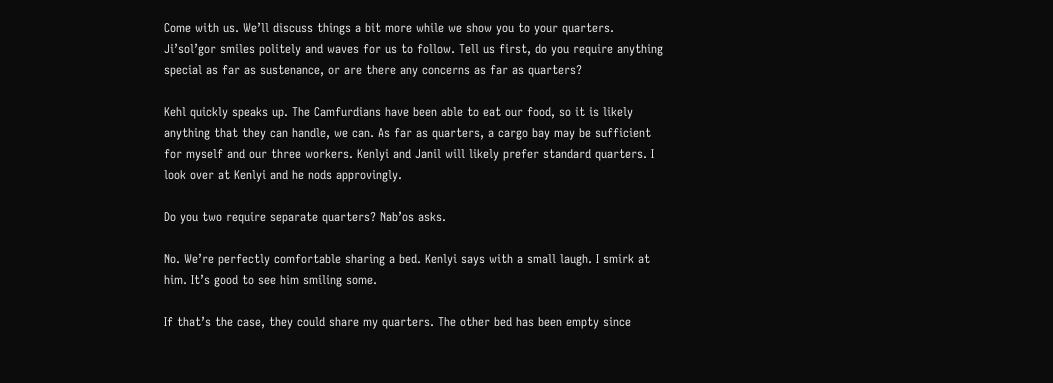Come with us. We’ll discuss things a bit more while we show you to your quarters. Ji’sol’gor smiles politely and waves for us to follow. Tell us first, do you require anything special as far as sustenance, or are there any concerns as far as quarters?

Kehl quickly speaks up. The Camfurdians have been able to eat our food, so it is likely anything that they can handle, we can. As far as quarters, a cargo bay may be sufficient for myself and our three workers. Kenlyi and Janil will likely prefer standard quarters. I look over at Kenlyi and he nods approvingly.

Do you two require separate quarters? Nab’os asks.

No. We’re perfectly comfortable sharing a bed. Kenlyi says with a small laugh. I smirk at him. It’s good to see him smiling some.

If that’s the case, they could share my quarters. The other bed has been empty since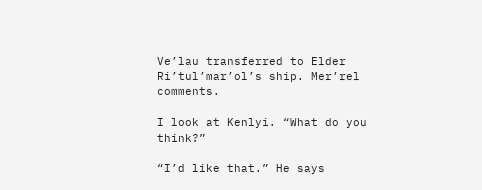Ve’lau transferred to Elder Ri’tul’mar’ol’s ship. Mer’rel comments.

I look at Kenlyi. “What do you think?”

“I’d like that.” He says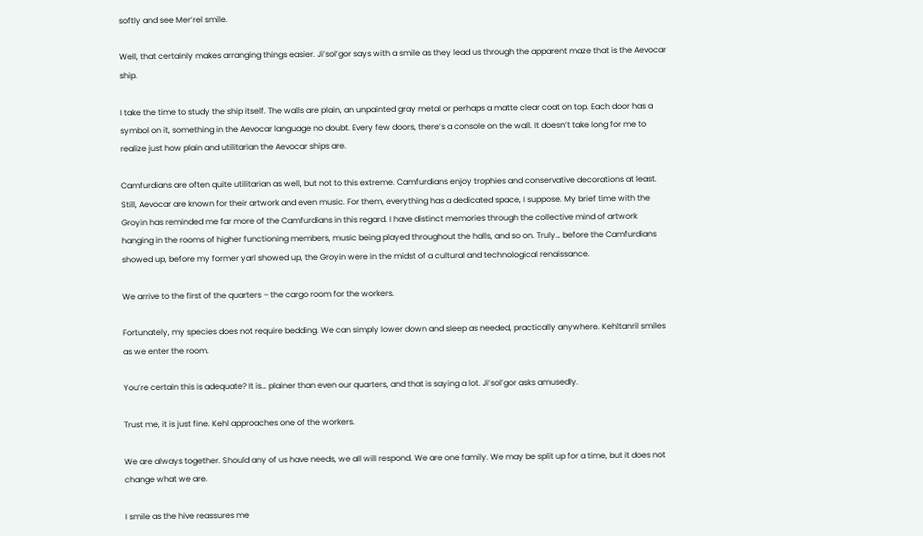softly and see Mer’rel smile.

Well, that certainly makes arranging things easier. Ji’sol’gor says with a smile as they lead us through the apparent maze that is the Aevocar ship.

I take the time to study the ship itself. The walls are plain, an unpainted gray metal or perhaps a matte clear coat on top. Each door has a symbol on it, something in the Aevocar language no doubt. Every few doors, there’s a console on the wall. It doesn’t take long for me to realize just how plain and utilitarian the Aevocar ships are.

Camfurdians are often quite utilitarian as well, but not to this extreme. Camfurdians enjoy trophies and conservative decorations at least. Still, Aevocar are known for their artwork and even music. For them, everything has a dedicated space, I suppose. My brief time with the Groyin has reminded me far more of the Camfurdians in this regard. I have distinct memories through the collective mind of artwork hanging in the rooms of higher functioning members, music being played throughout the halls, and so on. Truly… before the Camfurdians showed up, before my former yarl showed up, the Groyin were in the midst of a cultural and technological renaissance.

We arrive to the first of the quarters – the cargo room for the workers.

Fortunately, my species does not require bedding. We can simply lower down and sleep as needed, practically anywhere. Kehltanril smiles as we enter the room.

You’re certain this is adequate? It is… plainer than even our quarters, and that is saying a lot. Ji’sol’gor asks amusedly.

Trust me, it is just fine. Kehl approaches one of the workers.

We are always together. Should any of us have needs, we all will respond. We are one family. We may be split up for a time, but it does not change what we are.

I smile as the hive reassures me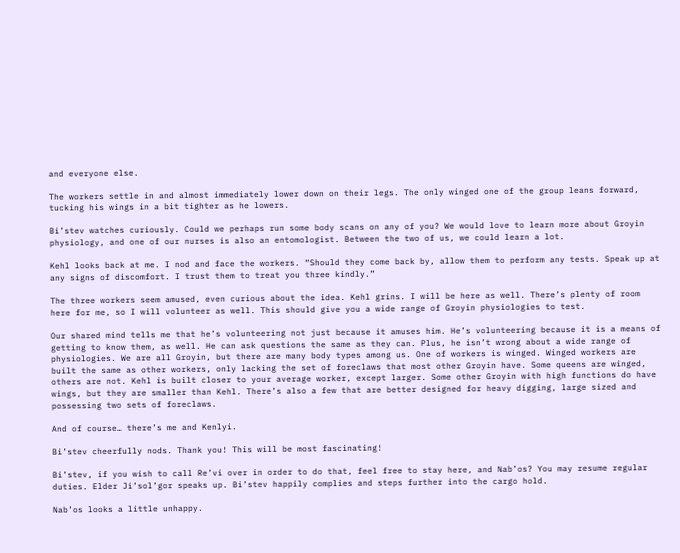and everyone else.

The workers settle in and almost immediately lower down on their legs. The only winged one of the group leans forward, tucking his wings in a bit tighter as he lowers.

Bi’stev watches curiously. Could we perhaps run some body scans on any of you? We would love to learn more about Groyin physiology, and one of our nurses is also an entomologist. Between the two of us, we could learn a lot.

Kehl looks back at me. I nod and face the workers. “Should they come back by, allow them to perform any tests. Speak up at any signs of discomfort. I trust them to treat you three kindly.”

The three workers seem amused, even curious about the idea. Kehl grins. I will be here as well. There’s plenty of room here for me, so I will volunteer as well. This should give you a wide range of Groyin physiologies to test.

Our shared mind tells me that he’s volunteering not just because it amuses him. He’s volunteering because it is a means of getting to know them, as well. He can ask questions the same as they can. Plus, he isn’t wrong about a wide range of physiologies. We are all Groyin, but there are many body types among us. One of workers is winged. Winged workers are built the same as other workers, only lacking the set of foreclaws that most other Groyin have. Some queens are winged, others are not. Kehl is built closer to your average worker, except larger. Some other Groyin with high functions do have wings, but they are smaller than Kehl. There’s also a few that are better designed for heavy digging, large sized and possessing two sets of foreclaws.

And of course… there’s me and Kenlyi.

Bi’stev cheerfully nods. Thank you! This will be most fascinating!

Bi’stev, if you wish to call Re’vi over in order to do that, feel free to stay here, and Nab’os? You may resume regular duties. Elder Ji’sol’gor speaks up. Bi’stev happily complies and steps further into the cargo hold.

Nab’os looks a little unhappy.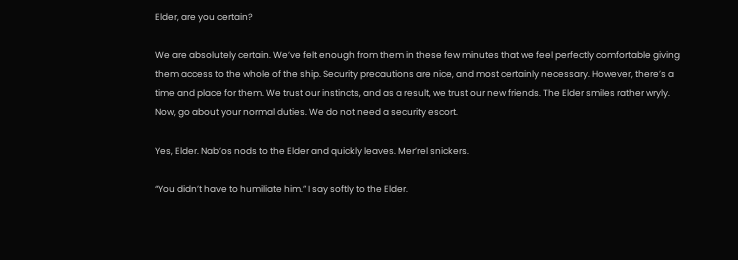Elder, are you certain?

We are absolutely certain. We’ve felt enough from them in these few minutes that we feel perfectly comfortable giving them access to the whole of the ship. Security precautions are nice, and most certainly necessary. However, there’s a time and place for them. We trust our instincts, and as a result, we trust our new friends. The Elder smiles rather wryly. Now, go about your normal duties. We do not need a security escort.

Yes, Elder. Nab’os nods to the Elder and quickly leaves. Mer’rel snickers.

“You didn’t have to humiliate him.” I say softly to the Elder.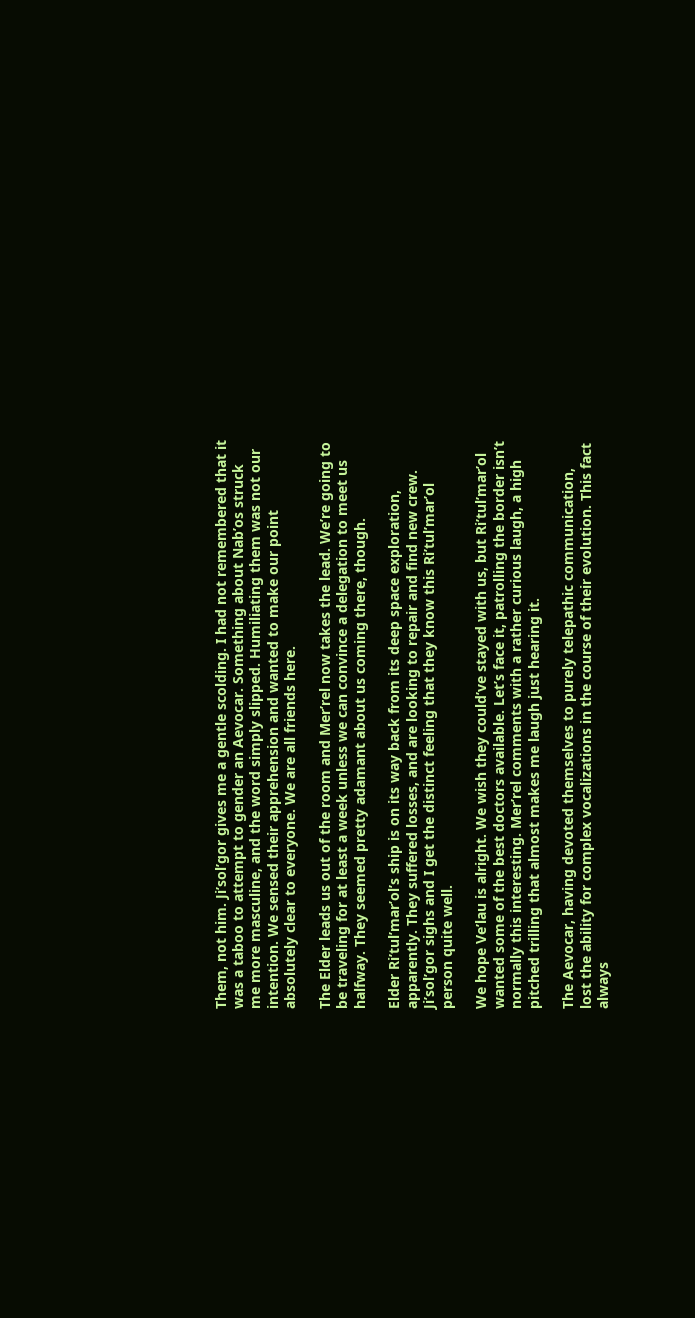Them, not him. Ji’sol’gor gives me a gentle scolding. I had not remembered that it was a taboo to attempt to gender an Aevocar. Something about Nab’os struck me more masculine, and the word simply slipped. Humiliating them was not our intention. We sensed their apprehension and wanted to make our point absolutely clear to everyone. We are all friends here.

The Elder leads us out of the room and Mer’rel now takes the lead. We’re going to be traveling for at least a week unless we can convince a delegation to meet us halfway. They seemed pretty adamant about us coming there, though.

Elder Ri’tul’mar’ol’s ship is on its way back from its deep space exploration, apparently. They suffered losses, and are looking to repair and find new crew. Ji’sol’gor sighs and I get the distinct feeling that they know this Ri’tul’mar’ol person quite well.

We hope Ve’lau is alright. We wish they could’ve stayed with us, but Ri’tul’mar’ol wanted some of the best doctors available. Let’s face it, patrolling the border isn’t normally this interesting. Mer’rel comments with a rather curious laugh, a high pitched trilling that almost makes me laugh just hearing it.

The Aevocar, having devoted themselves to purely telepathic communication, lost the ability for complex vocalizations in the course of their evolution. This fact always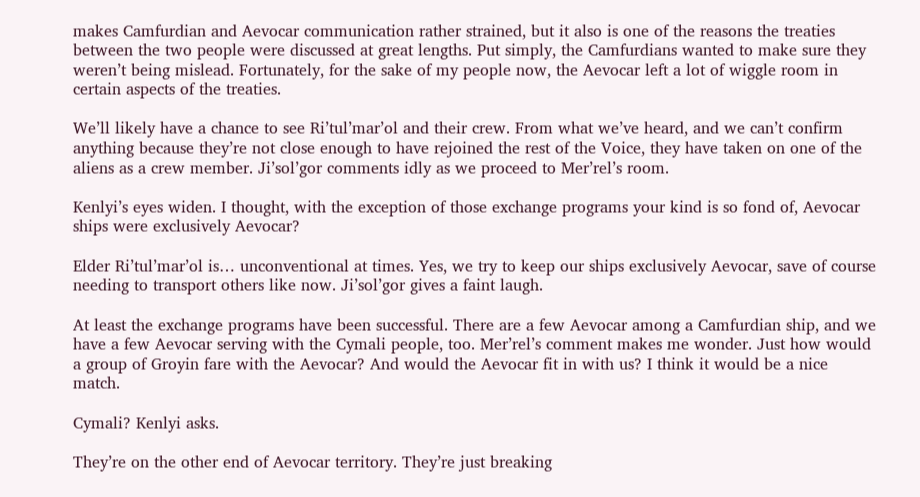makes Camfurdian and Aevocar communication rather strained, but it also is one of the reasons the treaties between the two people were discussed at great lengths. Put simply, the Camfurdians wanted to make sure they weren’t being mislead. Fortunately, for the sake of my people now, the Aevocar left a lot of wiggle room in certain aspects of the treaties.

We’ll likely have a chance to see Ri’tul’mar’ol and their crew. From what we’ve heard, and we can’t confirm anything because they’re not close enough to have rejoined the rest of the Voice, they have taken on one of the aliens as a crew member. Ji’sol’gor comments idly as we proceed to Mer’rel’s room.

Kenlyi’s eyes widen. I thought, with the exception of those exchange programs your kind is so fond of, Aevocar ships were exclusively Aevocar?

Elder Ri’tul’mar’ol is… unconventional at times. Yes, we try to keep our ships exclusively Aevocar, save of course needing to transport others like now. Ji’sol’gor gives a faint laugh.

At least the exchange programs have been successful. There are a few Aevocar among a Camfurdian ship, and we have a few Aevocar serving with the Cymali people, too. Mer’rel’s comment makes me wonder. Just how would a group of Groyin fare with the Aevocar? And would the Aevocar fit in with us? I think it would be a nice match.

Cymali? Kenlyi asks.

They’re on the other end of Aevocar territory. They’re just breaking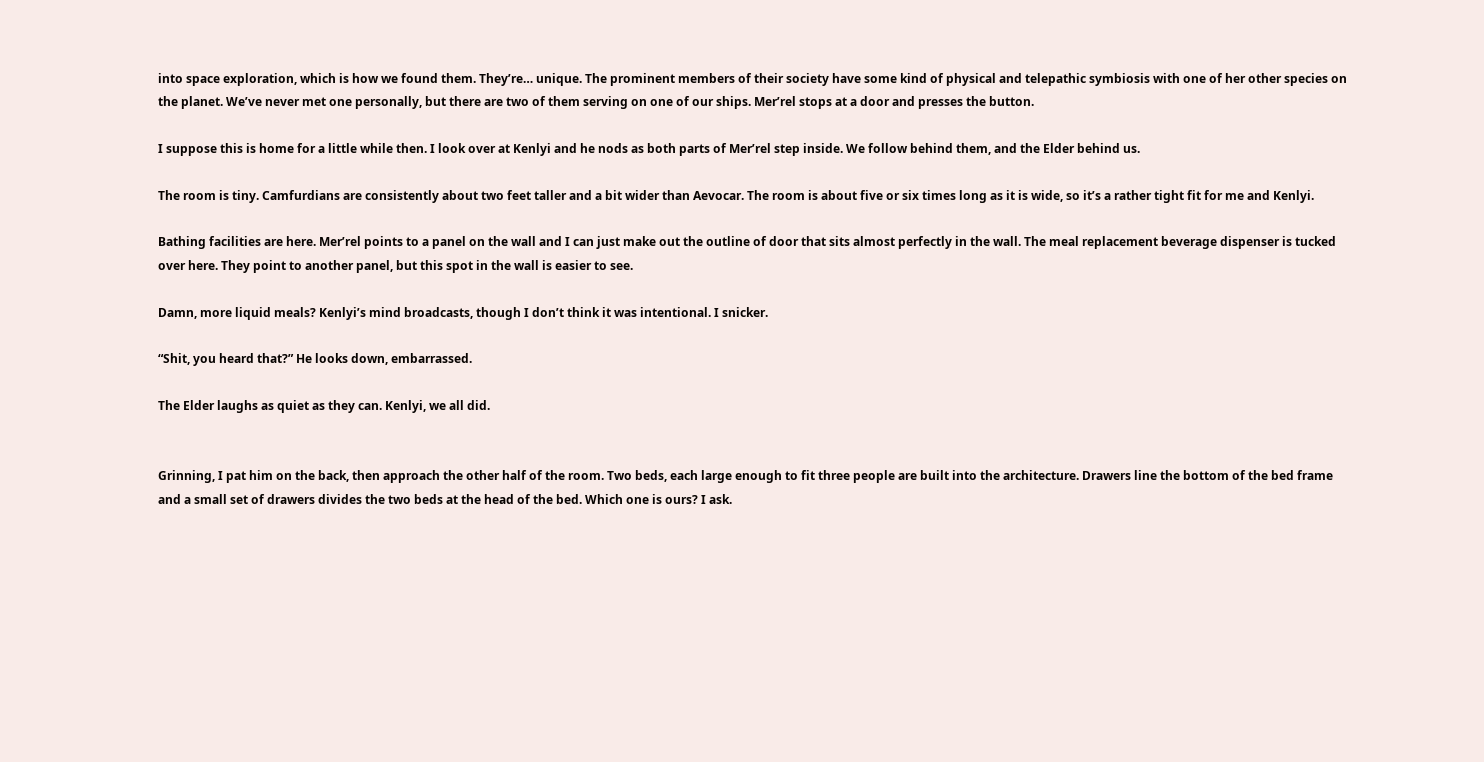into space exploration, which is how we found them. They’re… unique. The prominent members of their society have some kind of physical and telepathic symbiosis with one of her other species on the planet. We’ve never met one personally, but there are two of them serving on one of our ships. Mer’rel stops at a door and presses the button.

I suppose this is home for a little while then. I look over at Kenlyi and he nods as both parts of Mer’rel step inside. We follow behind them, and the Elder behind us.

The room is tiny. Camfurdians are consistently about two feet taller and a bit wider than Aevocar. The room is about five or six times long as it is wide, so it’s a rather tight fit for me and Kenlyi.

Bathing facilities are here. Mer’rel points to a panel on the wall and I can just make out the outline of door that sits almost perfectly in the wall. The meal replacement beverage dispenser is tucked over here. They point to another panel, but this spot in the wall is easier to see.

Damn, more liquid meals? Kenlyi’s mind broadcasts, though I don’t think it was intentional. I snicker.

“Shit, you heard that?” He looks down, embarrassed.

The Elder laughs as quiet as they can. Kenlyi, we all did.


Grinning, I pat him on the back, then approach the other half of the room. Two beds, each large enough to fit three people are built into the architecture. Drawers line the bottom of the bed frame and a small set of drawers divides the two beds at the head of the bed. Which one is ours? I ask.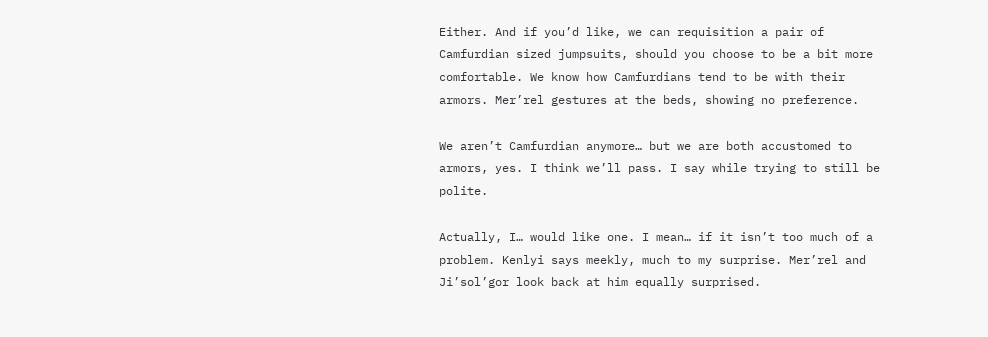Either. And if you’d like, we can requisition a pair of Camfurdian sized jumpsuits, should you choose to be a bit more comfortable. We know how Camfurdians tend to be with their armors. Mer’rel gestures at the beds, showing no preference.

We aren’t Camfurdian anymore… but we are both accustomed to armors, yes. I think we’ll pass. I say while trying to still be polite.

Actually, I… would like one. I mean… if it isn’t too much of a problem. Kenlyi says meekly, much to my surprise. Mer’rel and Ji’sol’gor look back at him equally surprised.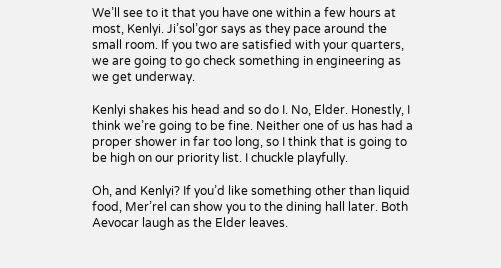We’ll see to it that you have one within a few hours at most, Kenlyi. Ji’sol’gor says as they pace around the small room. If you two are satisfied with your quarters, we are going to go check something in engineering as we get underway.

Kenlyi shakes his head and so do I. No, Elder. Honestly, I think we’re going to be fine. Neither one of us has had a proper shower in far too long, so I think that is going to be high on our priority list. I chuckle playfully.

Oh, and Kenlyi? If you’d like something other than liquid food, Mer’rel can show you to the dining hall later. Both Aevocar laugh as the Elder leaves.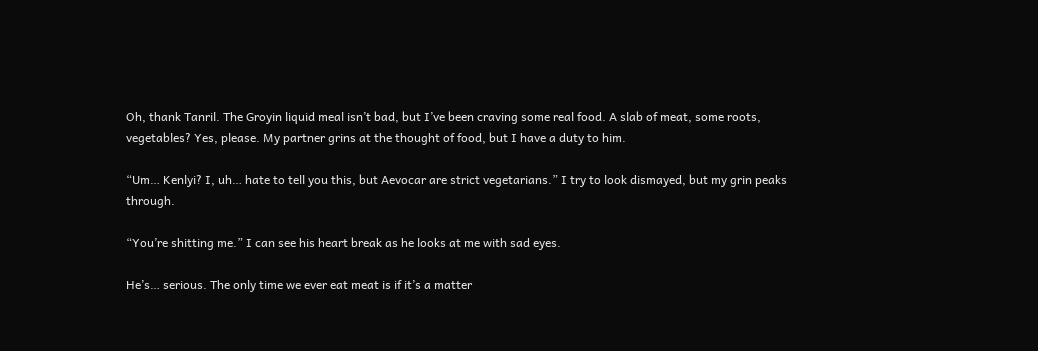Oh, thank Tanril. The Groyin liquid meal isn’t bad, but I’ve been craving some real food. A slab of meat, some roots, vegetables? Yes, please. My partner grins at the thought of food, but I have a duty to him.

“Um… Kenlyi? I, uh… hate to tell you this, but Aevocar are strict vegetarians.” I try to look dismayed, but my grin peaks through.

“You’re shitting me.” I can see his heart break as he looks at me with sad eyes.

He’s… serious. The only time we ever eat meat is if it’s a matter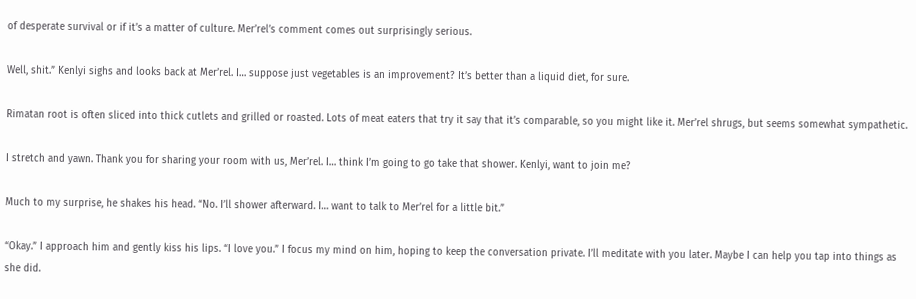of desperate survival or if it’s a matter of culture. Mer’rel’s comment comes out surprisingly serious.

Well, shit.” Kenlyi sighs and looks back at Mer’rel. I… suppose just vegetables is an improvement? It’s better than a liquid diet, for sure.

Rimatan root is often sliced into thick cutlets and grilled or roasted. Lots of meat eaters that try it say that it’s comparable, so you might like it. Mer’rel shrugs, but seems somewhat sympathetic.

I stretch and yawn. Thank you for sharing your room with us, Mer’rel. I… think I’m going to go take that shower. Kenlyi, want to join me?

Much to my surprise, he shakes his head. “No. I’ll shower afterward. I… want to talk to Mer’rel for a little bit.”

“Okay.” I approach him and gently kiss his lips. “I love you.” I focus my mind on him, hoping to keep the conversation private. I’ll meditate with you later. Maybe I can help you tap into things as she did.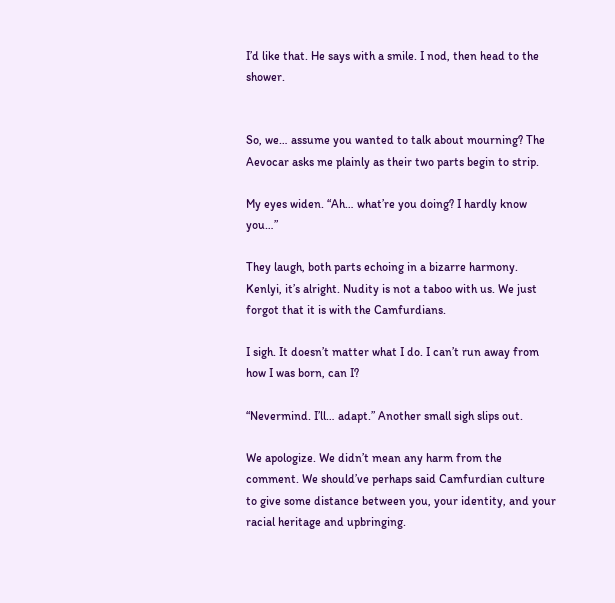I’d like that. He says with a smile. I nod, then head to the shower.


So, we… assume you wanted to talk about mourning? The Aevocar asks me plainly as their two parts begin to strip.

My eyes widen. “Ah… what’re you doing? I hardly know you…”

They laugh, both parts echoing in a bizarre harmony. Kenlyi, it’s alright. Nudity is not a taboo with us. We just forgot that it is with the Camfurdians.

I sigh. It doesn’t matter what I do. I can’t run away from how I was born, can I?

“Nevermind. I’ll… adapt.” Another small sigh slips out.

We apologize. We didn’t mean any harm from the comment. We should’ve perhaps said Camfurdian culture to give some distance between you, your identity, and your racial heritage and upbringing.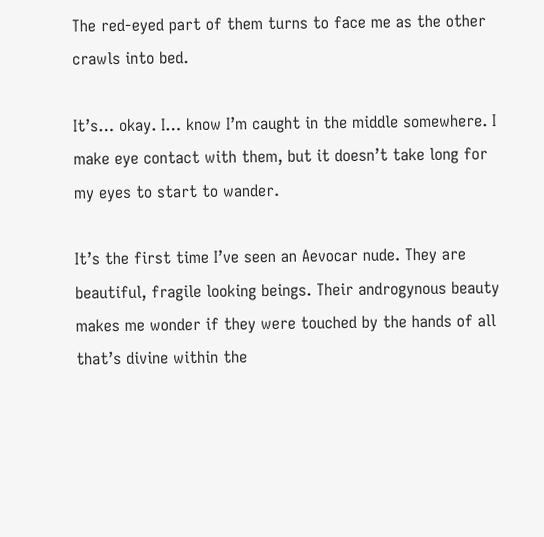The red-eyed part of them turns to face me as the other crawls into bed.

It’s… okay. I… know I’m caught in the middle somewhere. I make eye contact with them, but it doesn’t take long for my eyes to start to wander.

It’s the first time I’ve seen an Aevocar nude. They are beautiful, fragile looking beings. Their androgynous beauty makes me wonder if they were touched by the hands of all that’s divine within the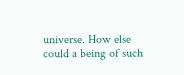universe. How else could a being of such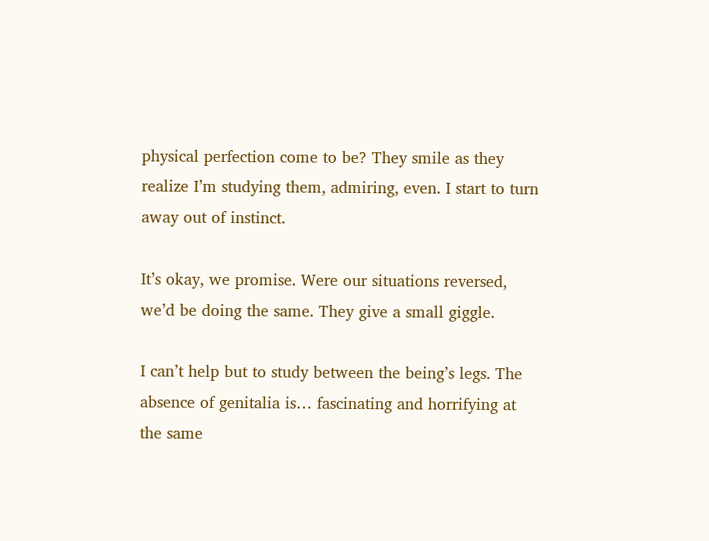physical perfection come to be? They smile as they realize I’m studying them, admiring, even. I start to turn away out of instinct.

It’s okay, we promise. Were our situations reversed, we’d be doing the same. They give a small giggle.

I can’t help but to study between the being’s legs. The absence of genitalia is… fascinating and horrifying at the same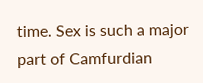time. Sex is such a major part of Camfurdian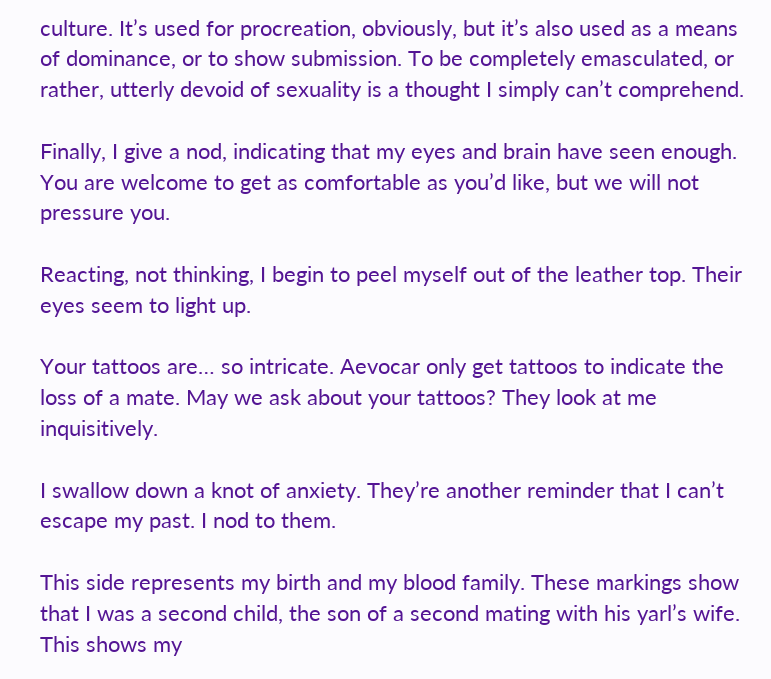culture. It’s used for procreation, obviously, but it’s also used as a means of dominance, or to show submission. To be completely emasculated, or rather, utterly devoid of sexuality is a thought I simply can’t comprehend.

Finally, I give a nod, indicating that my eyes and brain have seen enough. You are welcome to get as comfortable as you’d like, but we will not pressure you.

Reacting, not thinking, I begin to peel myself out of the leather top. Their eyes seem to light up.

Your tattoos are… so intricate. Aevocar only get tattoos to indicate the loss of a mate. May we ask about your tattoos? They look at me inquisitively.

I swallow down a knot of anxiety. They’re another reminder that I can’t escape my past. I nod to them.

This side represents my birth and my blood family. These markings show that I was a second child, the son of a second mating with his yarl’s wife. This shows my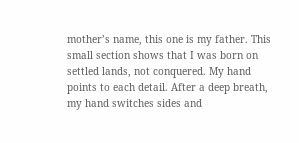mother’s name, this one is my father. This small section shows that I was born on settled lands, not conquered. My hand points to each detail. After a deep breath, my hand switches sides and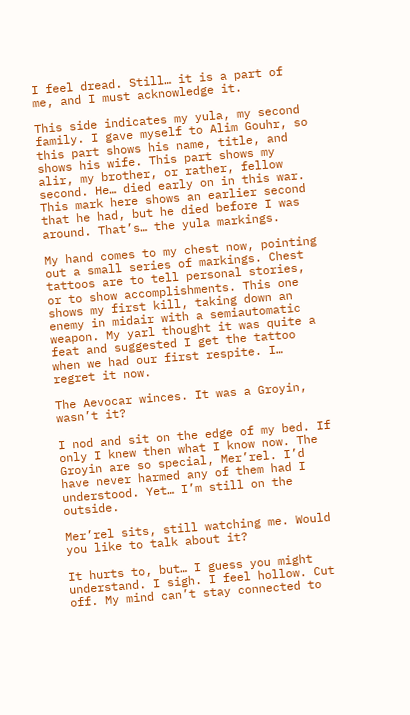I feel dread. Still… it is a part of me, and I must acknowledge it.

This side indicates my yula, my second family. I gave myself to Alim Gouhr, so this part shows his name, title, and shows his wife. This part shows my alir, my brother, or rather, fellow second. He… died early on in this war. This mark here shows an earlier second that he had, but he died before I was around. That’s… the yula markings.

My hand comes to my chest now, pointing out a small series of markings. Chest tattoos are to tell personal stories, or to show accomplishments. This one shows my first kill, taking down an enemy in midair with a semiautomatic weapon. My yarl thought it was quite a feat and suggested I get the tattoo when we had our first respite. I… regret it now.

The Aevocar winces. It was a Groyin, wasn’t it?

I nod and sit on the edge of my bed. If only I knew then what I know now. The Groyin are so special, Mer’rel. I’d have never harmed any of them had I understood. Yet… I’m still on the outside.

Mer’rel sits, still watching me. Would you like to talk about it?

It hurts to, but… I guess you might understand. I sigh. I feel hollow. Cut off. My mind can’t stay connected to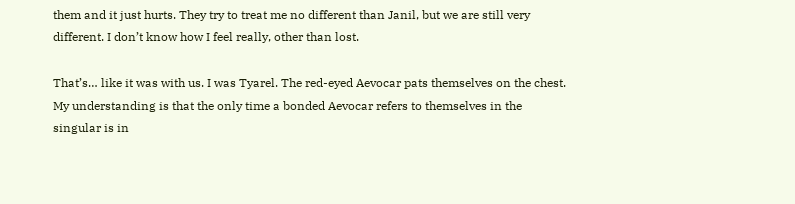them and it just hurts. They try to treat me no different than Janil, but we are still very different. I don’t know how I feel really, other than lost.

That’s… like it was with us. I was Tyarel. The red-eyed Aevocar pats themselves on the chest. My understanding is that the only time a bonded Aevocar refers to themselves in the singular is in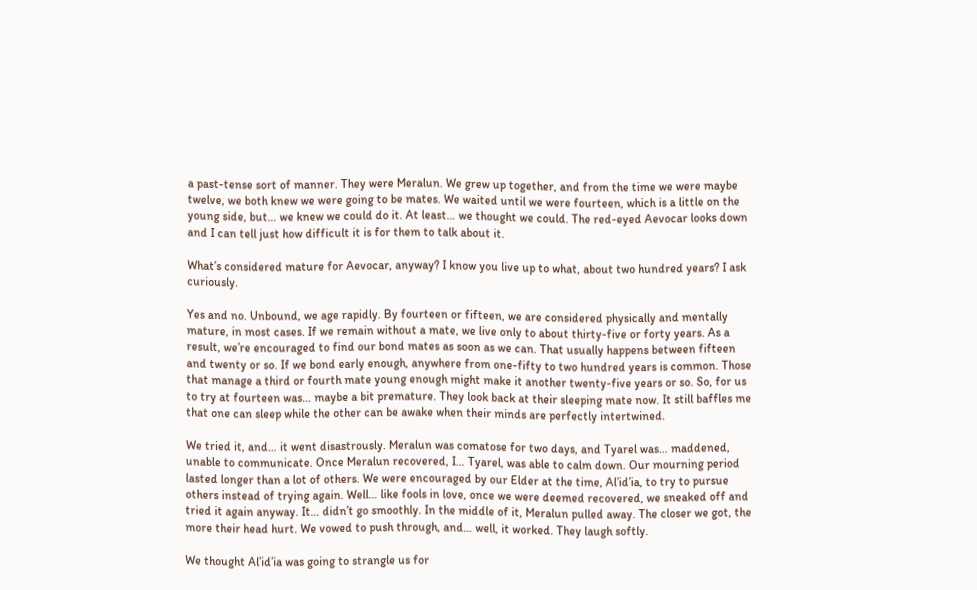a past-tense sort of manner. They were Meralun. We grew up together, and from the time we were maybe twelve, we both knew we were going to be mates. We waited until we were fourteen, which is a little on the young side, but… we knew we could do it. At least… we thought we could. The red-eyed Aevocar looks down and I can tell just how difficult it is for them to talk about it.

What’s considered mature for Aevocar, anyway? I know you live up to what, about two hundred years? I ask curiously.

Yes and no. Unbound, we age rapidly. By fourteen or fifteen, we are considered physically and mentally mature, in most cases. If we remain without a mate, we live only to about thirty-five or forty years. As a result, we’re encouraged to find our bond mates as soon as we can. That usually happens between fifteen and twenty or so. If we bond early enough, anywhere from one-fifty to two hundred years is common. Those that manage a third or fourth mate young enough might make it another twenty-five years or so. So, for us to try at fourteen was… maybe a bit premature. They look back at their sleeping mate now. It still baffles me that one can sleep while the other can be awake when their minds are perfectly intertwined.

We tried it, and… it went disastrously. Meralun was comatose for two days, and Tyarel was… maddened, unable to communicate. Once Meralun recovered, I… Tyarel, was able to calm down. Our mourning period lasted longer than a lot of others. We were encouraged by our Elder at the time, Al’id’ia, to try to pursue others instead of trying again. Well… like fools in love, once we were deemed recovered, we sneaked off and tried it again anyway. It… didn’t go smoothly. In the middle of it, Meralun pulled away. The closer we got, the more their head hurt. We vowed to push through, and… well, it worked. They laugh softly.

We thought Al’id’ia was going to strangle us for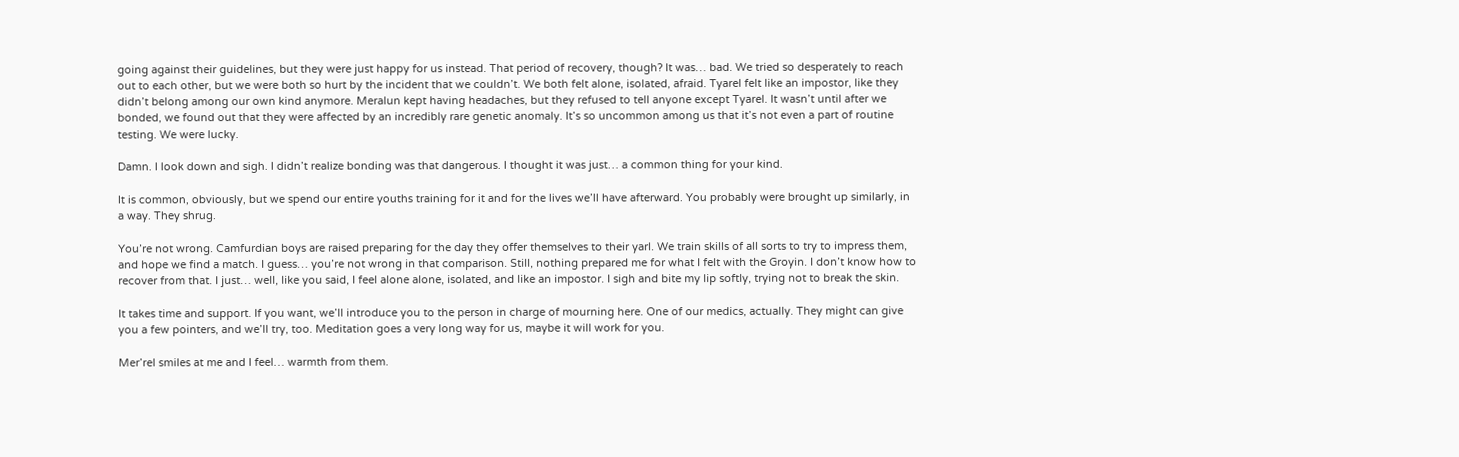going against their guidelines, but they were just happy for us instead. That period of recovery, though? It was… bad. We tried so desperately to reach out to each other, but we were both so hurt by the incident that we couldn’t. We both felt alone, isolated, afraid. Tyarel felt like an impostor, like they didn’t belong among our own kind anymore. Meralun kept having headaches, but they refused to tell anyone except Tyarel. It wasn’t until after we bonded, we found out that they were affected by an incredibly rare genetic anomaly. It’s so uncommon among us that it’s not even a part of routine testing. We were lucky.

Damn. I look down and sigh. I didn’t realize bonding was that dangerous. I thought it was just… a common thing for your kind.

It is common, obviously, but we spend our entire youths training for it and for the lives we’ll have afterward. You probably were brought up similarly, in a way. They shrug.

You’re not wrong. Camfurdian boys are raised preparing for the day they offer themselves to their yarl. We train skills of all sorts to try to impress them, and hope we find a match. I guess… you’re not wrong in that comparison. Still, nothing prepared me for what I felt with the Groyin. I don’t know how to recover from that. I just… well, like you said, I feel alone alone, isolated, and like an impostor. I sigh and bite my lip softly, trying not to break the skin.

It takes time and support. If you want, we’ll introduce you to the person in charge of mourning here. One of our medics, actually. They might can give you a few pointers, and we’ll try, too. Meditation goes a very long way for us, maybe it will work for you.

Mer’rel smiles at me and I feel… warmth from them.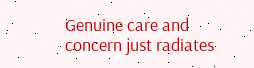Genuine care and concern just radiates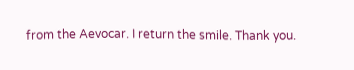from the Aevocar. I return the smile. Thank you.